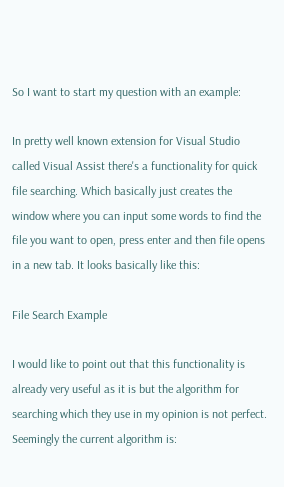So I want to start my question with an example:

In pretty well known extension for Visual Studio called Visual Assist there's a functionality for quick file searching. Which basically just creates the window where you can input some words to find the file you want to open, press enter and then file opens in a new tab. It looks basically like this:

File Search Example

I would like to point out that this functionality is already very useful as it is but the algorithm for searching which they use in my opinion is not perfect. Seemingly the current algorithm is: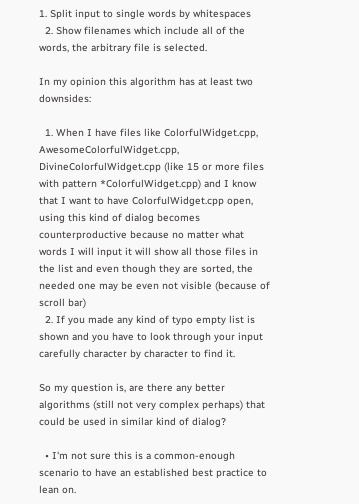1. Split input to single words by whitespaces
  2. Show filenames which include all of the words, the arbitrary file is selected.

In my opinion this algorithm has at least two downsides:

  1. When I have files like ColorfulWidget.cpp, AwesomeColorfulWidget.cpp, DivineColorfulWidget.cpp (like 15 or more files with pattern *ColorfulWidget.cpp) and I know that I want to have ColorfulWidget.cpp open, using this kind of dialog becomes counterproductive because no matter what words I will input it will show all those files in the list and even though they are sorted, the needed one may be even not visible (because of scroll bar)
  2. If you made any kind of typo empty list is shown and you have to look through your input carefully character by character to find it.

So my question is, are there any better algorithms (still not very complex perhaps) that could be used in similar kind of dialog?

  • I'm not sure this is a common-enough scenario to have an established best practice to lean on.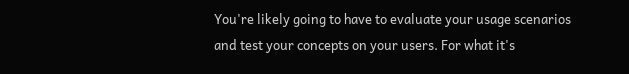You're likely going to have to evaluate your usage scenarios and test your concepts on your users. For what it's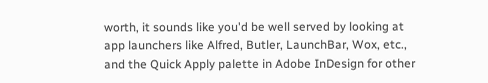worth, it sounds like you'd be well served by looking at app launchers like Alfred, Butler, LaunchBar, Wox, etc., and the Quick Apply palette in Adobe InDesign for other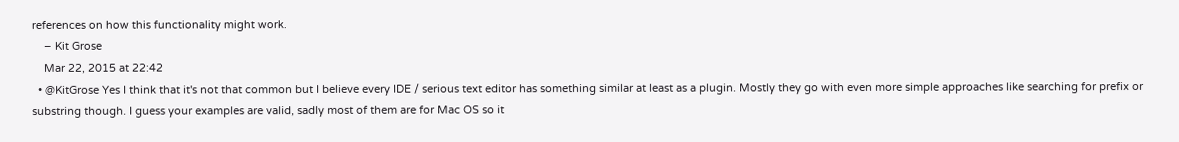references on how this functionality might work.
    – Kit Grose
    Mar 22, 2015 at 22:42
  • @KitGrose Yes I think that it's not that common but I believe every IDE / serious text editor has something similar at least as a plugin. Mostly they go with even more simple approaches like searching for prefix or substring though. I guess your examples are valid, sadly most of them are for Mac OS so it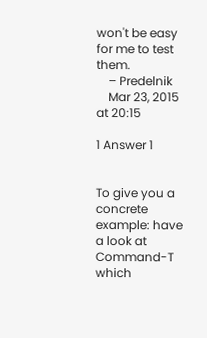won't be easy for me to test them.
    – Predelnik
    Mar 23, 2015 at 20:15

1 Answer 1


To give you a concrete example: have a look at Command-T which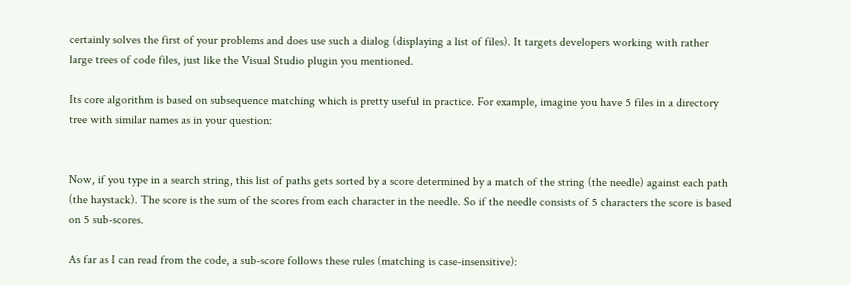certainly solves the first of your problems and does use such a dialog (displaying a list of files). It targets developers working with rather large trees of code files, just like the Visual Studio plugin you mentioned.

Its core algorithm is based on subsequence matching which is pretty useful in practice. For example, imagine you have 5 files in a directory tree with similar names as in your question:


Now, if you type in a search string, this list of paths gets sorted by a score determined by a match of the string (the needle) against each path (the haystack). The score is the sum of the scores from each character in the needle. So if the needle consists of 5 characters the score is based on 5 sub-scores.

As far as I can read from the code, a sub-score follows these rules (matching is case-insensitive):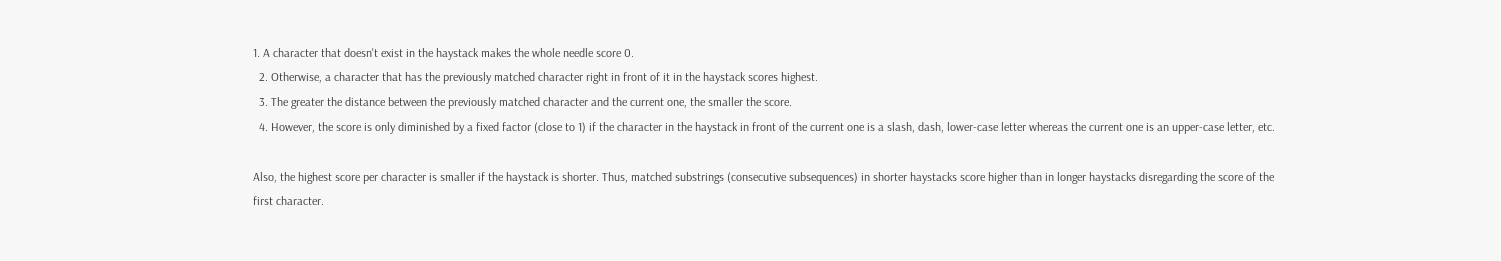1. A character that doesn't exist in the haystack makes the whole needle score 0.
  2. Otherwise, a character that has the previously matched character right in front of it in the haystack scores highest.
  3. The greater the distance between the previously matched character and the current one, the smaller the score.
  4. However, the score is only diminished by a fixed factor (close to 1) if the character in the haystack in front of the current one is a slash, dash, lower-case letter whereas the current one is an upper-case letter, etc.

Also, the highest score per character is smaller if the haystack is shorter. Thus, matched substrings (consecutive subsequences) in shorter haystacks score higher than in longer haystacks disregarding the score of the first character.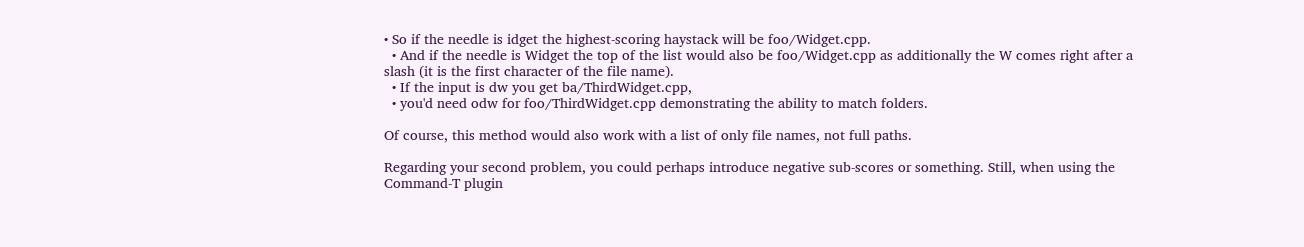• So if the needle is idget the highest-scoring haystack will be foo/Widget.cpp.
  • And if the needle is Widget the top of the list would also be foo/Widget.cpp as additionally the W comes right after a slash (it is the first character of the file name).
  • If the input is dw you get ba/ThirdWidget.cpp,
  • you'd need odw for foo/ThirdWidget.cpp demonstrating the ability to match folders.

Of course, this method would also work with a list of only file names, not full paths.

Regarding your second problem, you could perhaps introduce negative sub-scores or something. Still, when using the Command-T plugin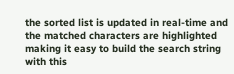the sorted list is updated in real-time and the matched characters are highlighted making it easy to build the search string with this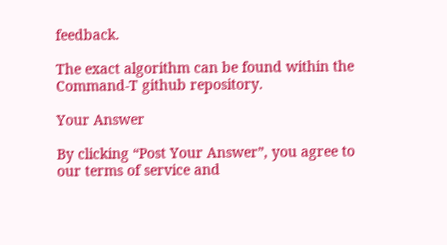feedback.

The exact algorithm can be found within the Command-T github repository.

Your Answer

By clicking “Post Your Answer”, you agree to our terms of service and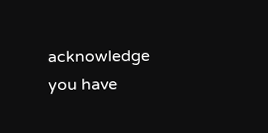acknowledge you have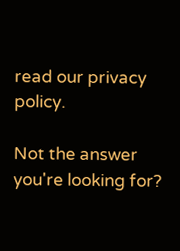read our privacy policy.

Not the answer you're looking for?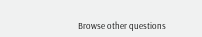Browse other questions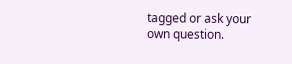tagged or ask your own question.